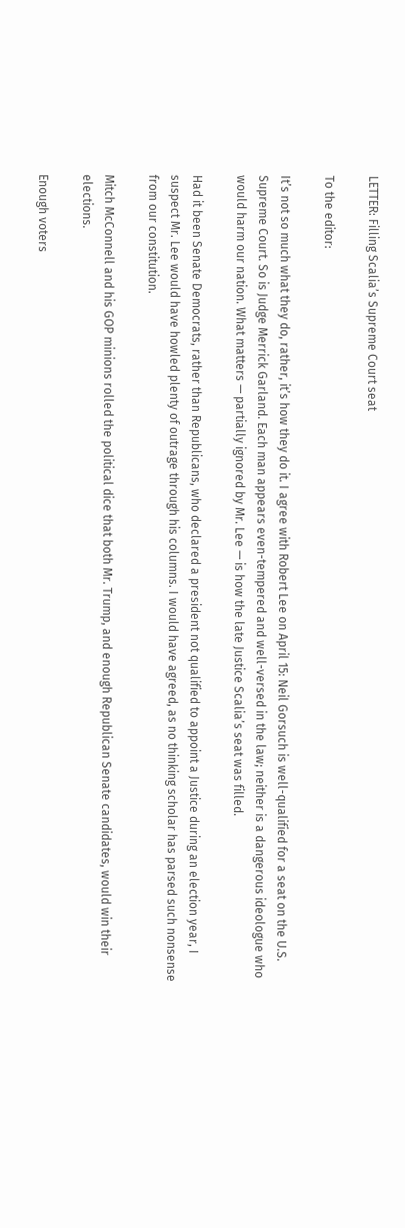LETTER: Filling Scalia’s Supreme Court seat

To the editor:

It’s not so much what they do, rather, it’s how they do it. I agree with Robert Lee on April 15: Neil Gorsuch is well-qualified for a seat on the U.S. Supreme Court. So is Judge Merrick Garland. Each man appears even-tempered and well-versed in the law; neither is a dangerous ideologue who would harm our nation. What matters — partially ignored by Mr. Lee — is how the late Justice Scalia’s seat was filled.

Had it been Senate Democrats, rather than Republicans, who declared a president not qualified to appoint a Justice during an election year, I suspect Mr. Lee would have howled plenty of outrage through his columns. I would have agreed, as no thinking scholar has parsed such nonsense from our constitution.

Mitch McConnell and his GOP minions rolled the political dice that both Mr. Trump, and enough Republican Senate candidates, would win their elections.

Enough voters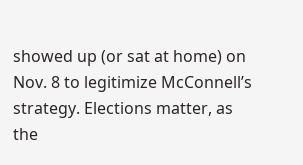showed up (or sat at home) on Nov. 8 to legitimize McConnell’s strategy. Elections matter, as the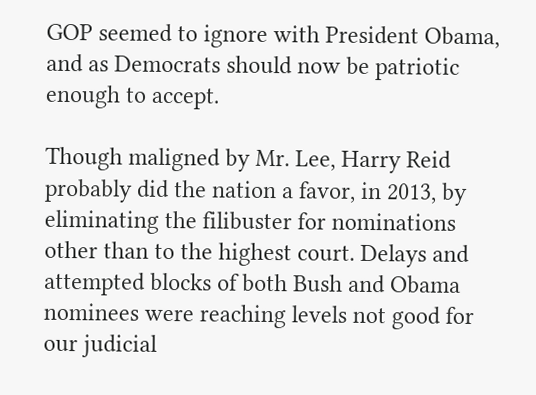GOP seemed to ignore with President Obama, and as Democrats should now be patriotic enough to accept.

Though maligned by Mr. Lee, Harry Reid probably did the nation a favor, in 2013, by eliminating the filibuster for nominations other than to the highest court. Delays and attempted blocks of both Bush and Obama nominees were reaching levels not good for our judicial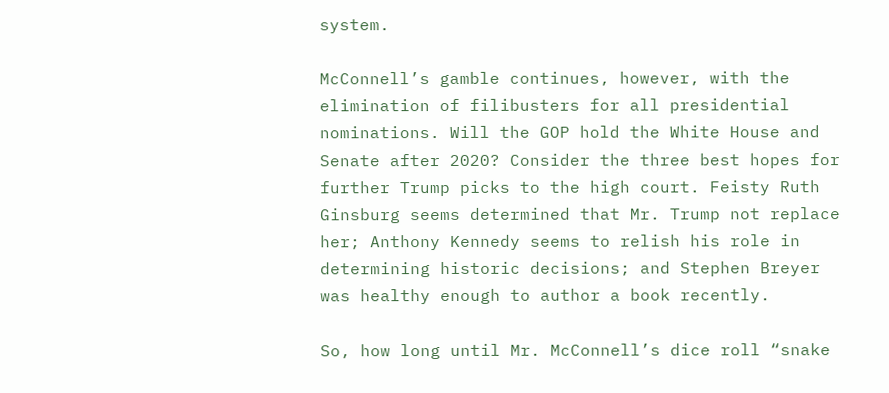system.

McConnell’s gamble continues, however, with the elimination of filibusters for all presidential nominations. Will the GOP hold the White House and Senate after 2020? Consider the three best hopes for further Trump picks to the high court. Feisty Ruth Ginsburg seems determined that Mr. Trump not replace her; Anthony Kennedy seems to relish his role in determining historic decisions; and Stephen Breyer was healthy enough to author a book recently.

So, how long until Mr. McConnell’s dice roll “snake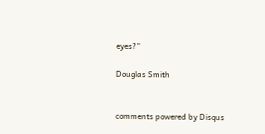eyes?”

Douglas Smith


comments powered by Disqus